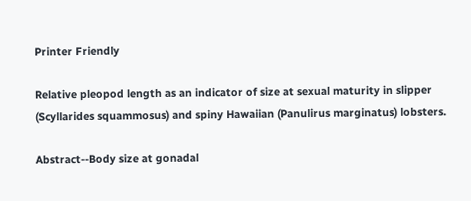Printer Friendly

Relative pleopod length as an indicator of size at sexual maturity in slipper (Scyllarides squammosus) and spiny Hawaiian (Panulirus marginatus) lobsters.

Abstract--Body size at gonadal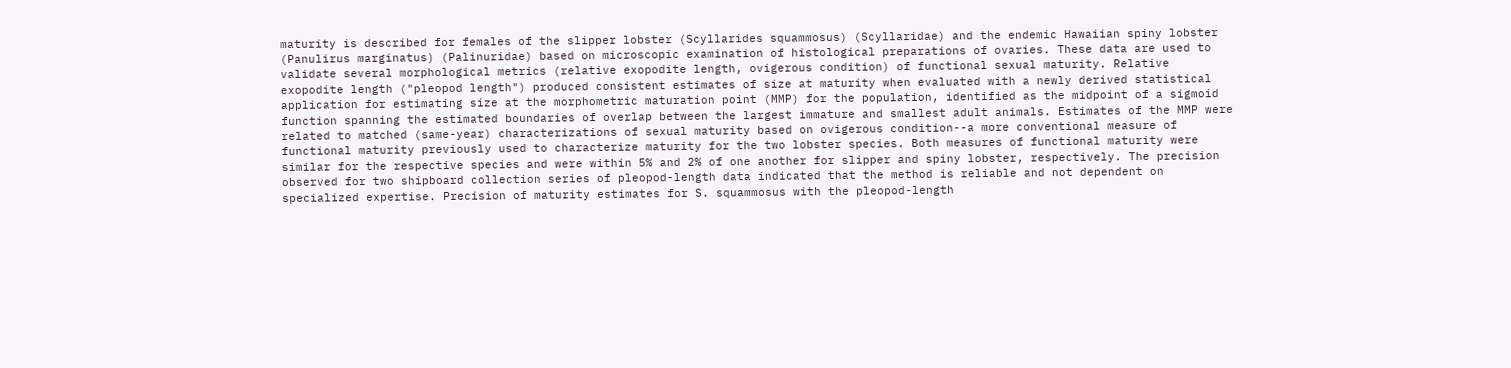maturity is described for females of the slipper lobster (Scyllarides squammosus) (Scyllaridae) and the endemic Hawaiian spiny lobster (Panulirus marginatus) (Palinuridae) based on microscopic examination of histological preparations of ovaries. These data are used to validate several morphological metrics (relative exopodite length, ovigerous condition) of functional sexual maturity. Relative exopodite length ("pleopod length") produced consistent estimates of size at maturity when evaluated with a newly derived statistical application for estimating size at the morphometric maturation point (MMP) for the population, identified as the midpoint of a sigmoid function spanning the estimated boundaries of overlap between the largest immature and smallest adult animals. Estimates of the MMP were related to matched (same-year) characterizations of sexual maturity based on ovigerous condition--a more conventional measure of functional maturity previously used to characterize maturity for the two lobster species. Both measures of functional maturity were similar for the respective species and were within 5% and 2% of one another for slipper and spiny lobster, respectively. The precision observed for two shipboard collection series of pleopod-length data indicated that the method is reliable and not dependent on specialized expertise. Precision of maturity estimates for S. squammosus with the pleopod-length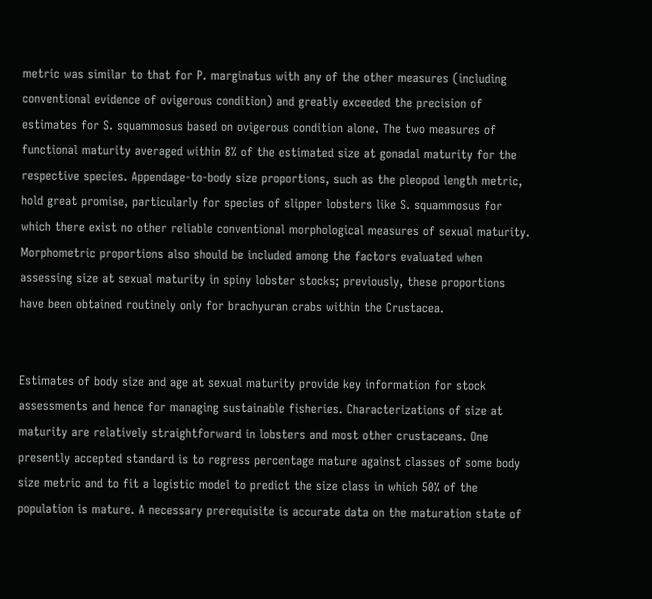metric was similar to that for P. marginatus with any of the other measures (including conventional evidence of ovigerous condition) and greatly exceeded the precision of estimates for S. squammosus based on ovigerous condition alone. The two measures of functional maturity averaged within 8% of the estimated size at gonadal maturity for the respective species. Appendage-to-body size proportions, such as the pleopod length metric, hold great promise, particularly for species of slipper lobsters like S. squammosus for which there exist no other reliable conventional morphological measures of sexual maturity. Morphometric proportions also should be included among the factors evaluated when assessing size at sexual maturity in spiny lobster stocks; previously, these proportions have been obtained routinely only for brachyuran crabs within the Crustacea.


Estimates of body size and age at sexual maturity provide key information for stock assessments and hence for managing sustainable fisheries. Characterizations of size at maturity are relatively straightforward in lobsters and most other crustaceans. One presently accepted standard is to regress percentage mature against classes of some body size metric and to fit a logistic model to predict the size class in which 50% of the population is mature. A necessary prerequisite is accurate data on the maturation state of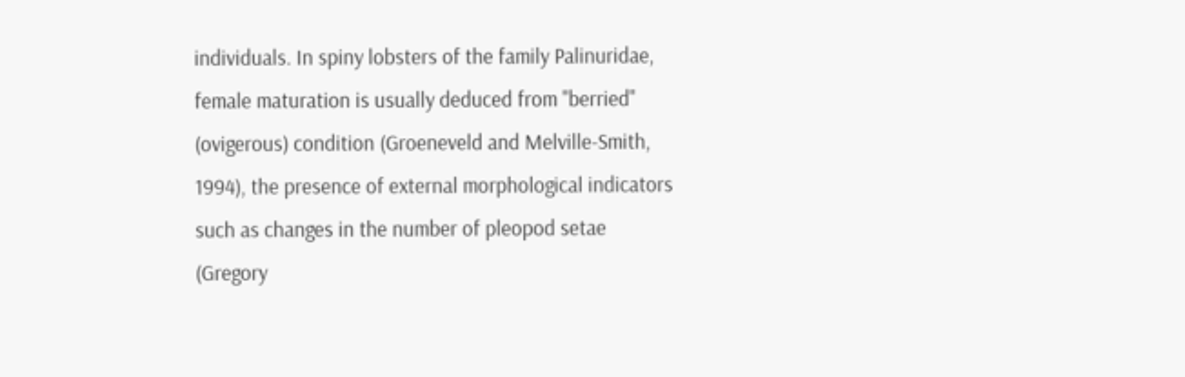individuals. In spiny lobsters of the family Palinuridae, female maturation is usually deduced from "berried" (ovigerous) condition (Groeneveld and Melville-Smith, 1994), the presence of external morphological indicators such as changes in the number of pleopod setae (Gregory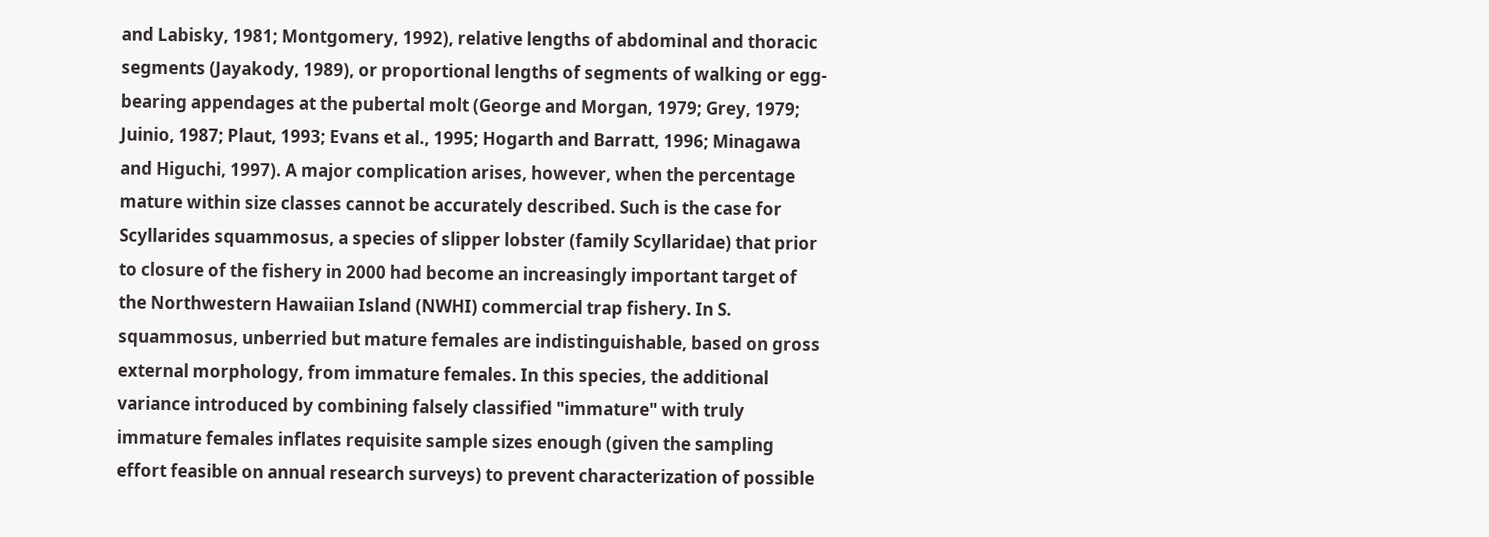and Labisky, 1981; Montgomery, 1992), relative lengths of abdominal and thoracic segments (Jayakody, 1989), or proportional lengths of segments of walking or egg-bearing appendages at the pubertal molt (George and Morgan, 1979; Grey, 1979; Juinio, 1987; Plaut, 1993; Evans et al., 1995; Hogarth and Barratt, 1996; Minagawa and Higuchi, 1997). A major complication arises, however, when the percentage mature within size classes cannot be accurately described. Such is the case for Scyllarides squammosus, a species of slipper lobster (family Scyllaridae) that prior to closure of the fishery in 2000 had become an increasingly important target of the Northwestern Hawaiian Island (NWHI) commercial trap fishery. In S. squammosus, unberried but mature females are indistinguishable, based on gross external morphology, from immature females. In this species, the additional variance introduced by combining falsely classified "immature" with truly immature females inflates requisite sample sizes enough (given the sampling effort feasible on annual research surveys) to prevent characterization of possible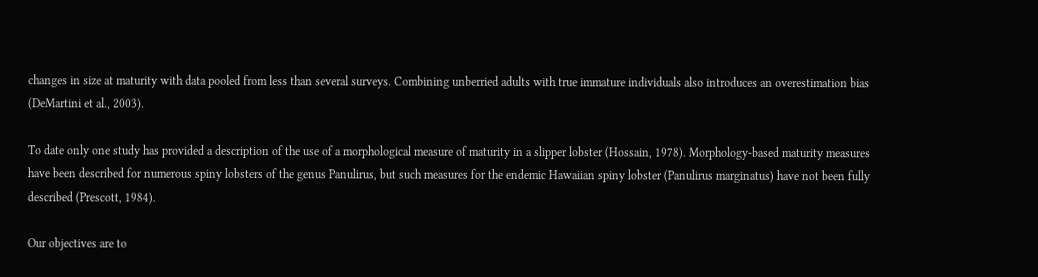changes in size at maturity with data pooled from less than several surveys. Combining unberried adults with true immature individuals also introduces an overestimation bias (DeMartini et al., 2003).

To date only one study has provided a description of the use of a morphological measure of maturity in a slipper lobster (Hossain, 1978). Morphology-based maturity measures have been described for numerous spiny lobsters of the genus Panulirus, but such measures for the endemic Hawaiian spiny lobster (Panulirus marginatus) have not been fully described (Prescott, 1984).

Our objectives are to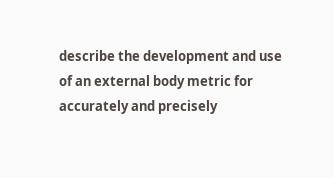describe the development and use of an external body metric for accurately and precisely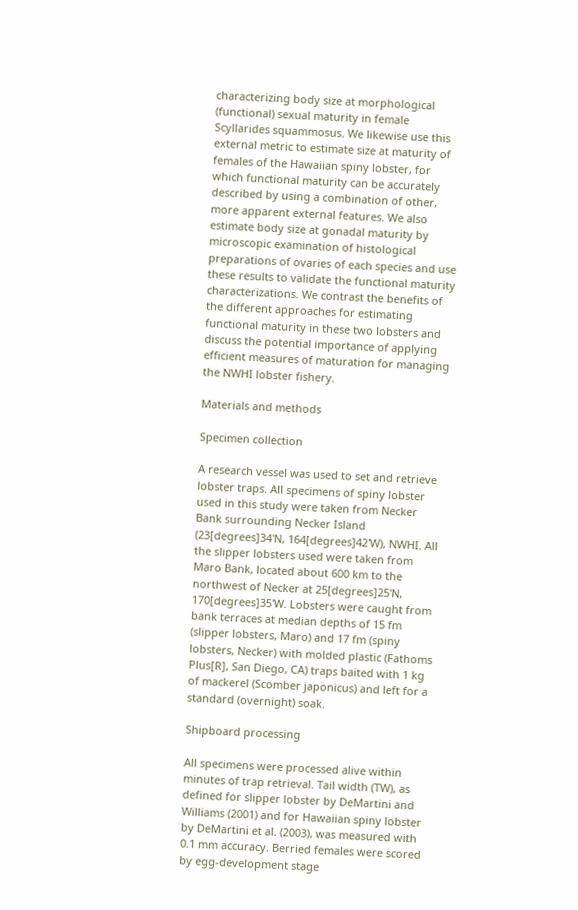characterizing body size at morphological (functional) sexual maturity in female Scyllarides squammosus. We likewise use this external metric to estimate size at maturity of females of the Hawaiian spiny lobster, for which functional maturity can be accurately described by using a combination of other, more apparent external features. We also estimate body size at gonadal maturity by microscopic examination of histological preparations of ovaries of each species and use these results to validate the functional maturity characterizations. We contrast the benefits of the different approaches for estimating functional maturity in these two lobsters and discuss the potential importance of applying efficient measures of maturation for managing the NWHI lobster fishery.

Materials and methods

Specimen collection

A research vessel was used to set and retrieve lobster traps. All specimens of spiny lobster used in this study were taken from Necker Bank surrounding Necker Island (23[degrees]34'N, 164[degrees]42'W), NWHI. All the slipper lobsters used were taken from Maro Bank, located about 600 km to the northwest of Necker at 25[degrees]25'N, 170[degrees]35'W. Lobsters were caught from bank terraces at median depths of 15 fm (slipper lobsters, Maro) and 17 fm (spiny lobsters, Necker) with molded plastic (Fathoms Plus[R], San Diego, CA) traps baited with 1 kg of mackerel (Scomber japonicus) and left for a standard (overnight) soak.

Shipboard processing

All specimens were processed alive within minutes of trap retrieval. Tail width (TW), as defined for slipper lobster by DeMartini and Williams (2001) and for Hawaiian spiny lobster by DeMartini et al. (2003), was measured with 0.1 mm accuracy. Berried females were scored by egg-development stage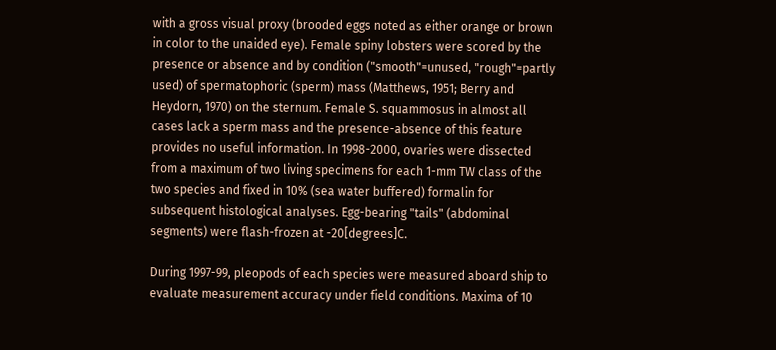with a gross visual proxy (brooded eggs noted as either orange or brown in color to the unaided eye). Female spiny lobsters were scored by the presence or absence and by condition ("smooth"=unused, "rough"=partly used) of spermatophoric (sperm) mass (Matthews, 1951; Berry and Heydorn, 1970) on the sternum. Female S. squammosus in almost all cases lack a sperm mass and the presence-absence of this feature provides no useful information. In 1998-2000, ovaries were dissected from a maximum of two living specimens for each 1-mm TW class of the two species and fixed in 10% (sea water buffered) formalin for subsequent histological analyses. Egg-bearing "tails" (abdominal segments) were flash-frozen at -20[degrees]C.

During 1997-99, pleopods of each species were measured aboard ship to evaluate measurement accuracy under field conditions. Maxima of 10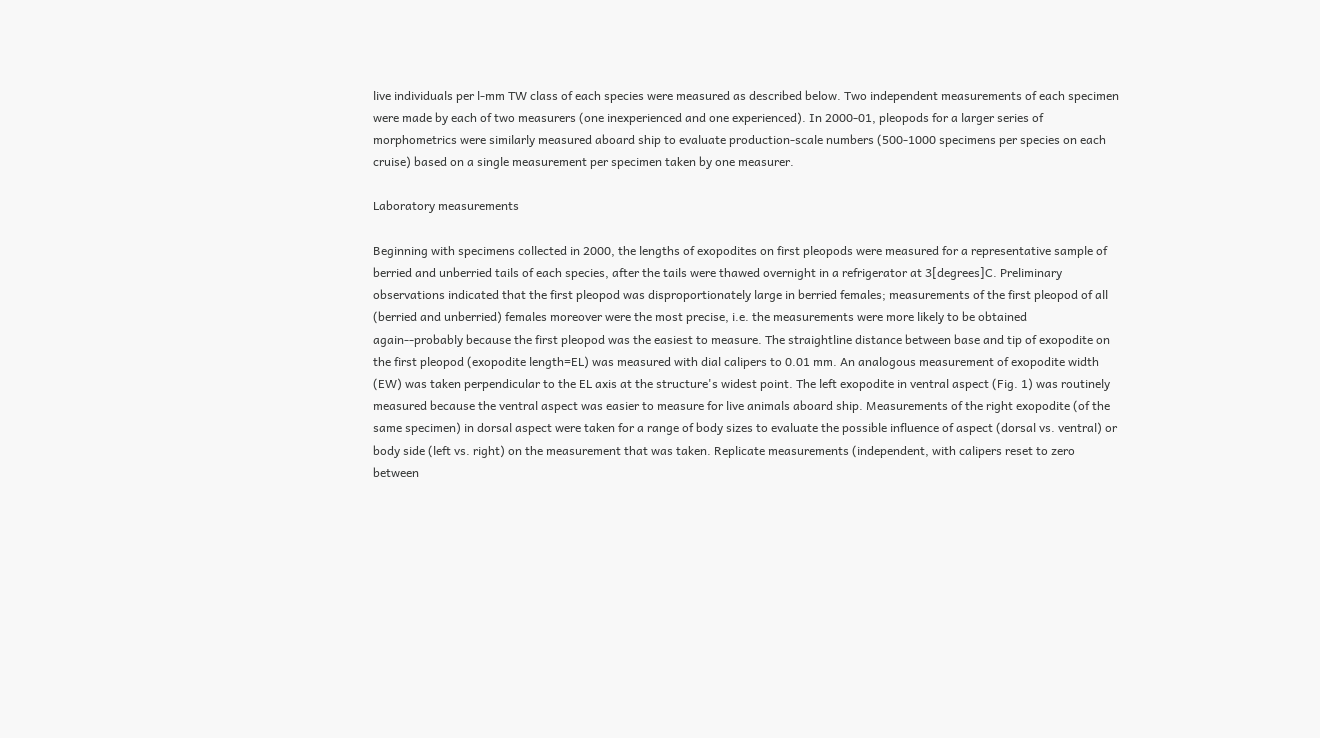live individuals per l-mm TW class of each species were measured as described below. Two independent measurements of each specimen were made by each of two measurers (one inexperienced and one experienced). In 2000-01, pleopods for a larger series of morphometrics were similarly measured aboard ship to evaluate production-scale numbers (500-1000 specimens per species on each cruise) based on a single measurement per specimen taken by one measurer.

Laboratory measurements

Beginning with specimens collected in 2000, the lengths of exopodites on first pleopods were measured for a representative sample of berried and unberried tails of each species, after the tails were thawed overnight in a refrigerator at 3[degrees]C. Preliminary observations indicated that the first pleopod was disproportionately large in berried females; measurements of the first pleopod of all (berried and unberried) females moreover were the most precise, i.e. the measurements were more likely to be obtained again--probably because the first pleopod was the easiest to measure. The straightline distance between base and tip of exopodite on the first pleopod (exopodite length=EL) was measured with dial calipers to 0.01 mm. An analogous measurement of exopodite width (EW) was taken perpendicular to the EL axis at the structure's widest point. The left exopodite in ventral aspect (Fig. 1) was routinely measured because the ventral aspect was easier to measure for live animals aboard ship. Measurements of the right exopodite (of the same specimen) in dorsal aspect were taken for a range of body sizes to evaluate the possible influence of aspect (dorsal vs. ventral) or body side (left vs. right) on the measurement that was taken. Replicate measurements (independent, with calipers reset to zero between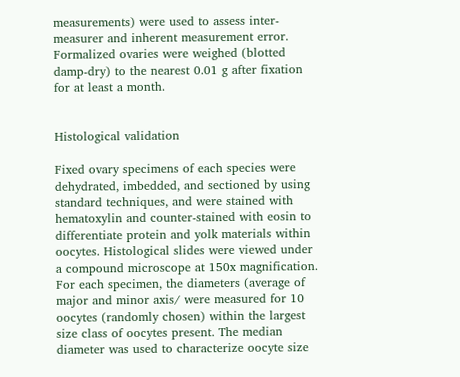measurements) were used to assess inter-measurer and inherent measurement error. Formalized ovaries were weighed (blotted damp-dry) to the nearest 0.01 g after fixation for at least a month.


Histological validation

Fixed ovary specimens of each species were dehydrated, imbedded, and sectioned by using standard techniques, and were stained with hematoxylin and counter-stained with eosin to differentiate protein and yolk materials within oocytes. Histological slides were viewed under a compound microscope at 150x magnification. For each specimen, the diameters (average of major and minor axis/ were measured for 10 oocytes (randomly chosen) within the largest size class of oocytes present. The median diameter was used to characterize oocyte size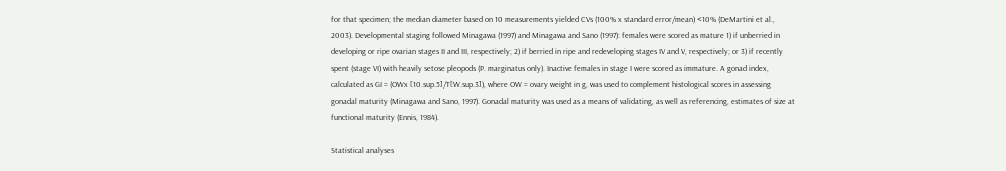for that specimen; the median diameter based on 10 measurements yielded CVs (100% x standard error/mean) <10% (DeMartini et al., 2003). Developmental staging followed Minagawa (1997) and Minagawa and Sano (1997): females were scored as mature 1) if unberried in developing or ripe ovarian stages II and III, respectively; 2) if berried in ripe and redeveloping stages IV and V, respectively; or 3) if recently spent (stage VI) with heavily setose pleopods (P. marginatus only). Inactive females in stage I were scored as immature. A gonad index, calculated as GI = (OWx [10.sup.5]/T[W.sup.3]), where OW = ovary weight in g, was used to complement histological scores in assessing gonadal maturity (Minagawa and Sano, 1997). Gonadal maturity was used as a means of validating, as well as referencing, estimates of size at functional maturity (Ennis, 1984).

Statistical analyses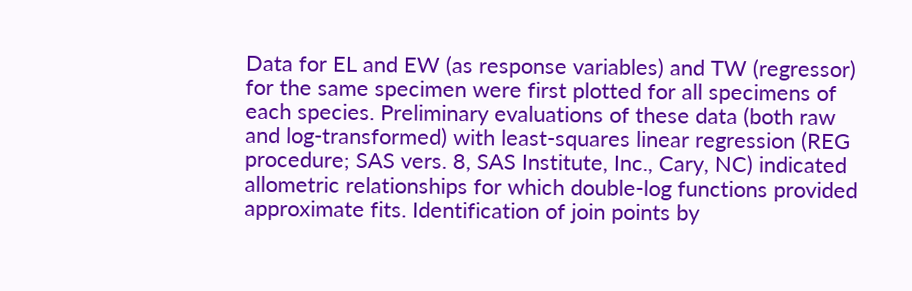Data for EL and EW (as response variables) and TW (regressor) for the same specimen were first plotted for all specimens of each species. Preliminary evaluations of these data (both raw and log-transformed) with least-squares linear regression (REG procedure; SAS vers. 8, SAS Institute, Inc., Cary, NC) indicated allometric relationships for which double-log functions provided approximate fits. Identification of join points by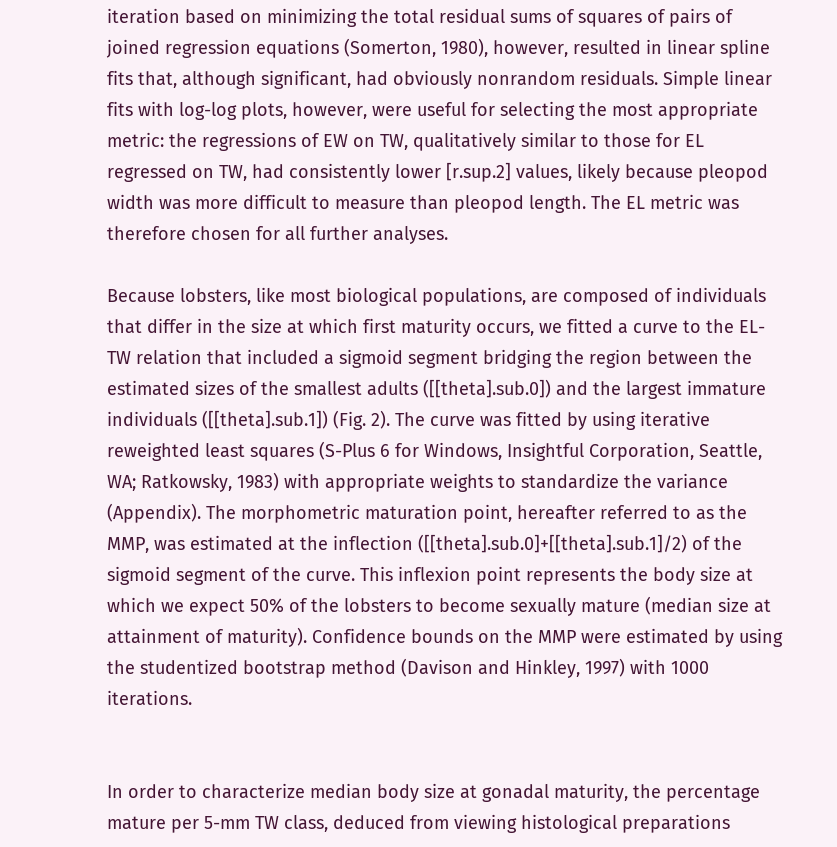iteration based on minimizing the total residual sums of squares of pairs of joined regression equations (Somerton, 1980), however, resulted in linear spline fits that, although significant, had obviously nonrandom residuals. Simple linear fits with log-log plots, however, were useful for selecting the most appropriate metric: the regressions of EW on TW, qualitatively similar to those for EL regressed on TW, had consistently lower [r.sup.2] values, likely because pleopod width was more difficult to measure than pleopod length. The EL metric was therefore chosen for all further analyses.

Because lobsters, like most biological populations, are composed of individuals that differ in the size at which first maturity occurs, we fitted a curve to the EL-TW relation that included a sigmoid segment bridging the region between the estimated sizes of the smallest adults ([[theta].sub.0]) and the largest immature individuals ([[theta].sub.1]) (Fig. 2). The curve was fitted by using iterative reweighted least squares (S-Plus 6 for Windows, Insightful Corporation, Seattle, WA; Ratkowsky, 1983) with appropriate weights to standardize the variance (Appendix). The morphometric maturation point, hereafter referred to as the MMP, was estimated at the inflection ([[theta].sub.0]+[[theta].sub.1]/2) of the sigmoid segment of the curve. This inflexion point represents the body size at which we expect 50% of the lobsters to become sexually mature (median size at attainment of maturity). Confidence bounds on the MMP were estimated by using the studentized bootstrap method (Davison and Hinkley, 1997) with 1000 iterations.


In order to characterize median body size at gonadal maturity, the percentage mature per 5-mm TW class, deduced from viewing histological preparations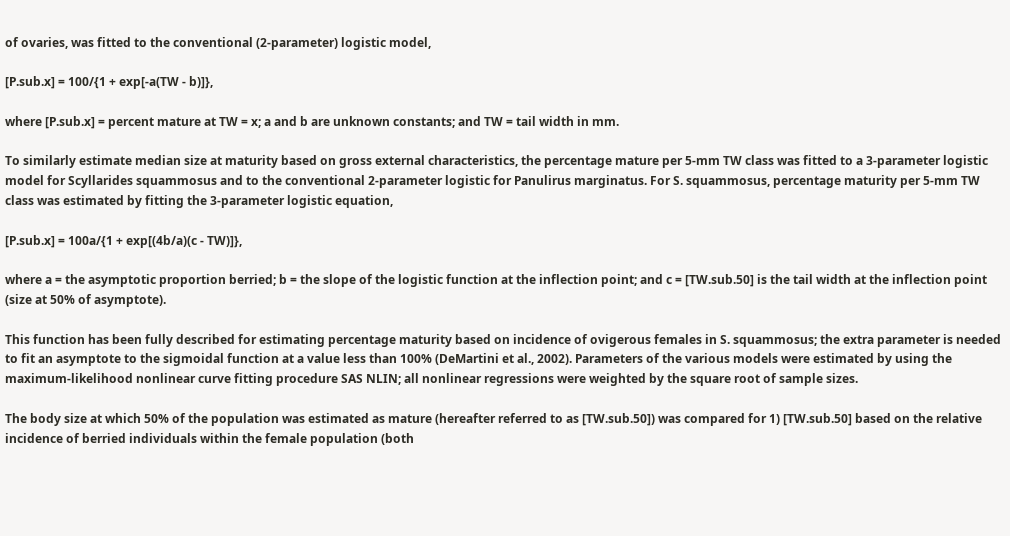of ovaries, was fitted to the conventional (2-parameter) logistic model,

[P.sub.x] = 100/{1 + exp[-a(TW - b)]},

where [P.sub.x] = percent mature at TW = x; a and b are unknown constants; and TW = tail width in mm.

To similarly estimate median size at maturity based on gross external characteristics, the percentage mature per 5-mm TW class was fitted to a 3-parameter logistic model for Scyllarides squammosus and to the conventional 2-parameter logistic for Panulirus marginatus. For S. squammosus, percentage maturity per 5-mm TW class was estimated by fitting the 3-parameter logistic equation,

[P.sub.x] = 100a/{1 + exp[(4b/a)(c - TW)]},

where a = the asymptotic proportion berried; b = the slope of the logistic function at the inflection point; and c = [TW.sub.50] is the tail width at the inflection point (size at 50% of asymptote).

This function has been fully described for estimating percentage maturity based on incidence of ovigerous females in S. squammosus; the extra parameter is needed to fit an asymptote to the sigmoidal function at a value less than 100% (DeMartini et al., 2002). Parameters of the various models were estimated by using the maximum-likelihood nonlinear curve fitting procedure SAS NLIN; all nonlinear regressions were weighted by the square root of sample sizes.

The body size at which 50% of the population was estimated as mature (hereafter referred to as [TW.sub.50]) was compared for 1) [TW.sub.50] based on the relative incidence of berried individuals within the female population (both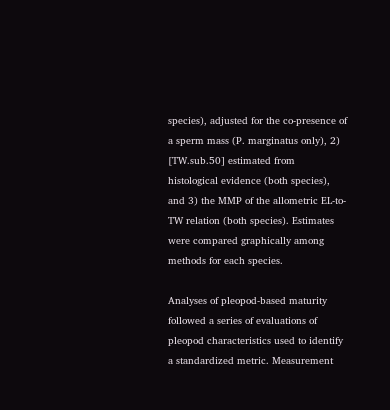species), adjusted for the co-presence of a sperm mass (P. marginatus only), 2) [TW.sub.50] estimated from histological evidence (both species), and 3) the MMP of the allometric EL-to-TW relation (both species). Estimates were compared graphically among methods for each species.

Analyses of pleopod-based maturity followed a series of evaluations of pleopod characteristics used to identify a standardized metric. Measurement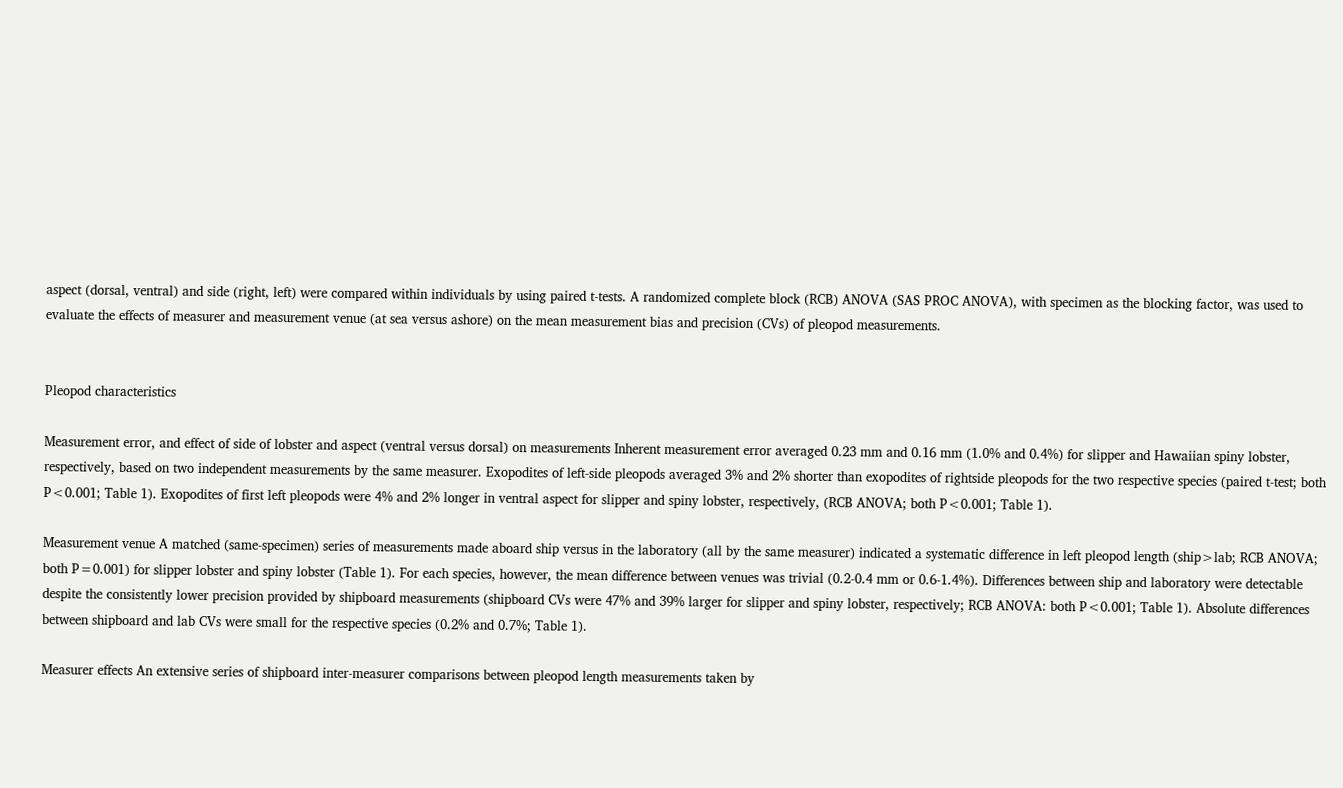aspect (dorsal, ventral) and side (right, left) were compared within individuals by using paired t-tests. A randomized complete block (RCB) ANOVA (SAS PROC ANOVA), with specimen as the blocking factor, was used to evaluate the effects of measurer and measurement venue (at sea versus ashore) on the mean measurement bias and precision (CVs) of pleopod measurements.


Pleopod characteristics

Measurement error, and effect of side of lobster and aspect (ventral versus dorsal) on measurements Inherent measurement error averaged 0.23 mm and 0.16 mm (1.0% and 0.4%) for slipper and Hawaiian spiny lobster, respectively, based on two independent measurements by the same measurer. Exopodites of left-side pleopods averaged 3% and 2% shorter than exopodites of rightside pleopods for the two respective species (paired t-test; both P<0.001; Table 1). Exopodites of first left pleopods were 4% and 2% longer in ventral aspect for slipper and spiny lobster, respectively, (RCB ANOVA; both P<0.001; Table 1).

Measurement venue A matched (same-specimen) series of measurements made aboard ship versus in the laboratory (all by the same measurer) indicated a systematic difference in left pleopod length (ship>lab; RCB ANOVA; both P=0.001) for slipper lobster and spiny lobster (Table 1). For each species, however, the mean difference between venues was trivial (0.2-0.4 mm or 0.6-1.4%). Differences between ship and laboratory were detectable despite the consistently lower precision provided by shipboard measurements (shipboard CVs were 47% and 39% larger for slipper and spiny lobster, respectively; RCB ANOVA: both P<0.001; Table 1). Absolute differences between shipboard and lab CVs were small for the respective species (0.2% and 0.7%; Table 1).

Measurer effects An extensive series of shipboard inter-measurer comparisons between pleopod length measurements taken by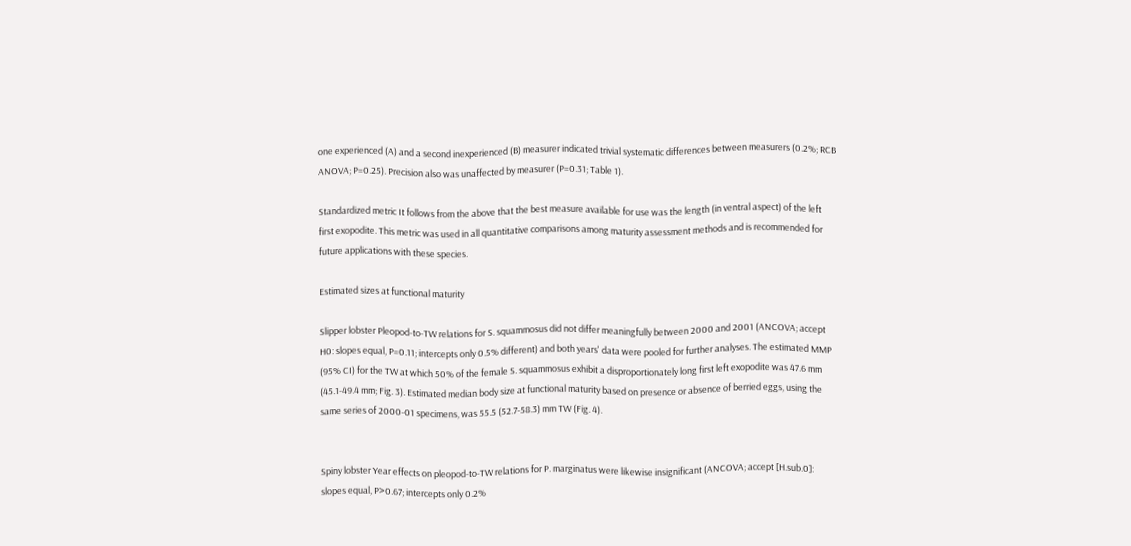one experienced (A) and a second inexperienced (B) measurer indicated trivial systematic differences between measurers (0.2%; RCB ANOVA; P=0.25). Precision also was unaffected by measurer (P=0.31; Table 1).

Standardized metric It follows from the above that the best measure available for use was the length (in ventral aspect) of the left first exopodite. This metric was used in all quantitative comparisons among maturity assessment methods and is recommended for future applications with these species.

Estimated sizes at functional maturity

Slipper lobster Pleopod-to-TW relations for S. squammosus did not differ meaningfully between 2000 and 2001 (ANCOVA; accept H0: slopes equal, P=0.11; intercepts only 0.5% different) and both years' data were pooled for further analyses. The estimated MMP (95% CI) for the TW at which 50% of the female S. squammosus exhibit a disproportionately long first left exopodite was 47.6 mm (45.1-49.4 mm; Fig. 3). Estimated median body size at functional maturity based on presence or absence of berried eggs, using the same series of 2000-01 specimens, was 55.5 (52.7-58.3) mm TW (Fig. 4).


Spiny lobster Year effects on pleopod-to-TW relations for P. marginatus were likewise insignificant (ANCOVA; accept [H.sub.0]: slopes equal, P>0.67; intercepts only 0.2%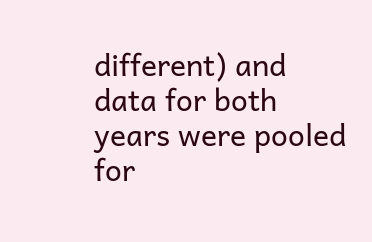different) and data for both years were pooled for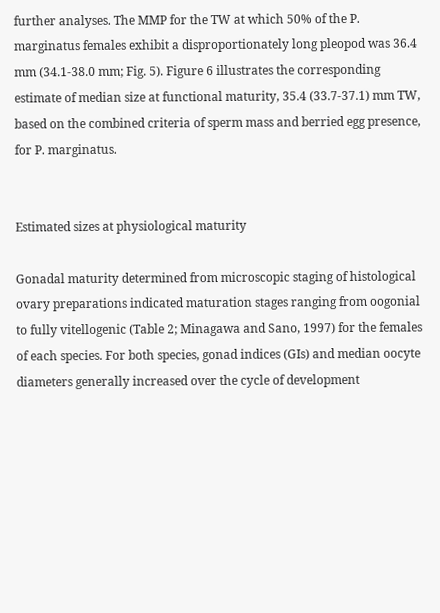further analyses. The MMP for the TW at which 50% of the P. marginatus females exhibit a disproportionately long pleopod was 36.4 mm (34.1-38.0 mm; Fig. 5). Figure 6 illustrates the corresponding estimate of median size at functional maturity, 35.4 (33.7-37.1) mm TW, based on the combined criteria of sperm mass and berried egg presence, for P. marginatus.


Estimated sizes at physiological maturity

Gonadal maturity determined from microscopic staging of histological ovary preparations indicated maturation stages ranging from oogonial to fully vitellogenic (Table 2; Minagawa and Sano, 1997) for the females of each species. For both species, gonad indices (GIs) and median oocyte diameters generally increased over the cycle of development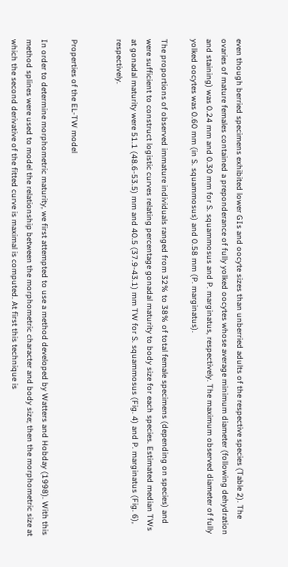even though berried specimens exhibited lower GIs and oocyte sizes than unberried adults of the respective species (Table 2). The ovaries of mature females contained a preponderance of fully yolked oocytes whose average minimum diameter (following dehydration and staining) was 0.24 mm and 0.30 mm for S. squammosus and P. marginatus, respectively. The maximum observed diameter of fully yolked oocytes was 0.60 mm (in S. squammosus) and 0.58 mm (P. marginatus).

The proportions of observed immature individuals ranged from 32% to 38% of total female specimens (depending on species) and were sufficient to construct logistic curves relating percentage gonadal maturity to body size for each species. Estimated median TWs at gonadal maturity were 51.1 (48.6-53.5) mm and 40.5 (37.9-43.1) mm TW for S. squammosus (Fig. 4) and P. marginatus (Fig. 6), respectively.


Properties of the EL-TW model

In order to determine morphometric maturity, we first attempted to use a method developed by Watters and Hobday (1998). With this method splines were used to model the relationship between the morphometric character and body size; then the morphometric size at which the second derivative of the fitted curve is maximal is computed. At first this technique is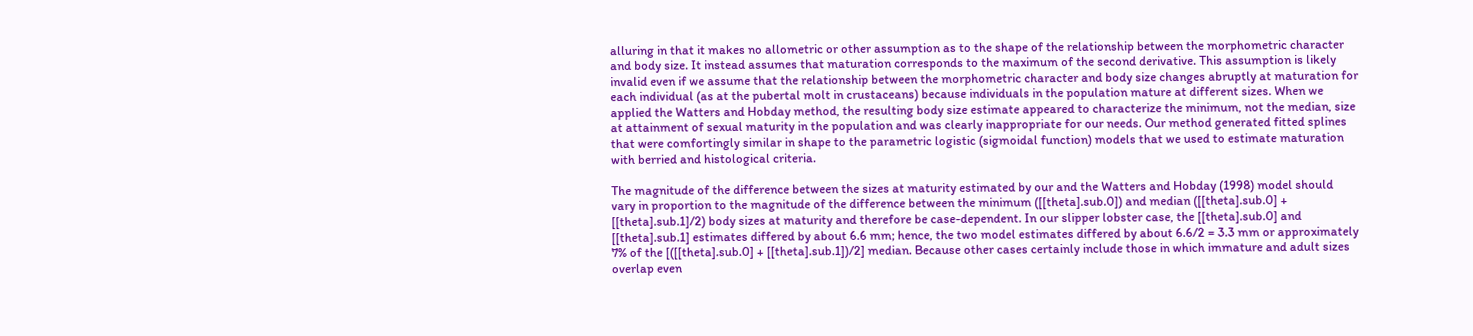alluring in that it makes no allometric or other assumption as to the shape of the relationship between the morphometric character and body size. It instead assumes that maturation corresponds to the maximum of the second derivative. This assumption is likely invalid even if we assume that the relationship between the morphometric character and body size changes abruptly at maturation for each individual (as at the pubertal molt in crustaceans) because individuals in the population mature at different sizes. When we applied the Watters and Hobday method, the resulting body size estimate appeared to characterize the minimum, not the median, size at attainment of sexual maturity in the population and was clearly inappropriate for our needs. Our method generated fitted splines that were comfortingly similar in shape to the parametric logistic (sigmoidal function) models that we used to estimate maturation with berried and histological criteria.

The magnitude of the difference between the sizes at maturity estimated by our and the Watters and Hobday (1998) model should vary in proportion to the magnitude of the difference between the minimum ([[theta].sub.0]) and median ([[theta].sub.0] + [[theta].sub.1]/2) body sizes at maturity and therefore be case-dependent. In our slipper lobster case, the [[theta].sub.0] and [[theta].sub.1] estimates differed by about 6.6 mm; hence, the two model estimates differed by about 6.6/2 = 3.3 mm or approximately 7% of the [([[theta].sub.0] + [[theta].sub.1])/2] median. Because other cases certainly include those in which immature and adult sizes overlap even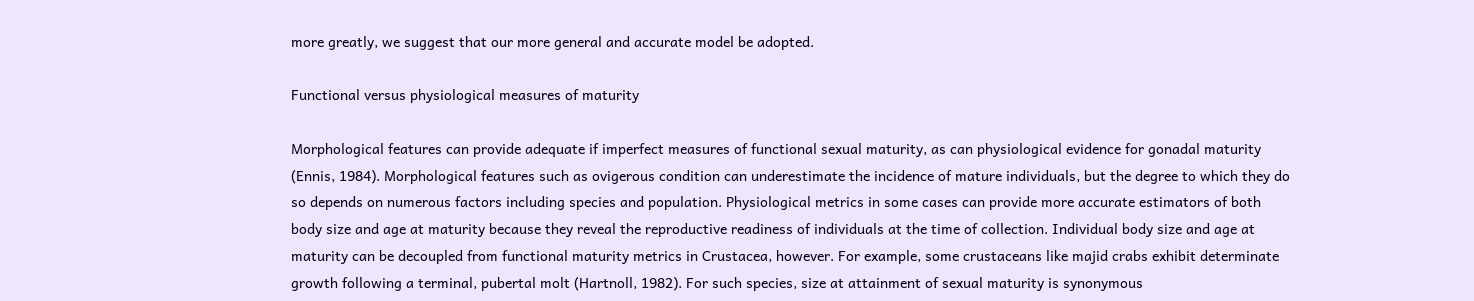more greatly, we suggest that our more general and accurate model be adopted.

Functional versus physiological measures of maturity

Morphological features can provide adequate if imperfect measures of functional sexual maturity, as can physiological evidence for gonadal maturity (Ennis, 1984). Morphological features such as ovigerous condition can underestimate the incidence of mature individuals, but the degree to which they do so depends on numerous factors including species and population. Physiological metrics in some cases can provide more accurate estimators of both body size and age at maturity because they reveal the reproductive readiness of individuals at the time of collection. Individual body size and age at maturity can be decoupled from functional maturity metrics in Crustacea, however. For example, some crustaceans like majid crabs exhibit determinate growth following a terminal, pubertal molt (Hartnoll, 1982). For such species, size at attainment of sexual maturity is synonymous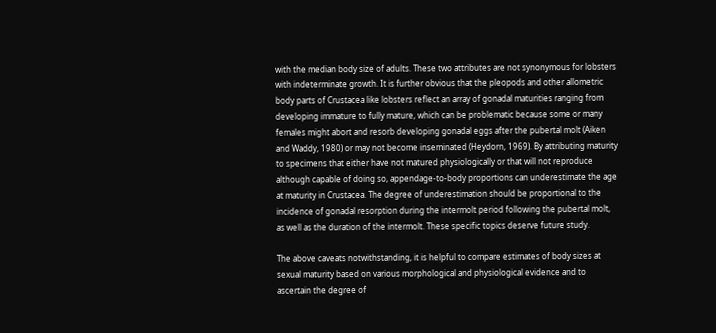with the median body size of adults. These two attributes are not synonymous for lobsters with indeterminate growth. It is further obvious that the pleopods and other allometric body parts of Crustacea like lobsters reflect an array of gonadal maturities ranging from developing immature to fully mature, which can be problematic because some or many females might abort and resorb developing gonadal eggs after the pubertal molt (Aiken and Waddy, 1980) or may not become inseminated (Heydorn, 1969). By attributing maturity to specimens that either have not matured physiologically or that will not reproduce although capable of doing so, appendage-to-body proportions can underestimate the age at maturity in Crustacea. The degree of underestimation should be proportional to the incidence of gonadal resorption during the intermolt period following the pubertal molt, as well as the duration of the intermolt. These specific topics deserve future study.

The above caveats notwithstanding, it is helpful to compare estimates of body sizes at sexual maturity based on various morphological and physiological evidence and to ascertain the degree of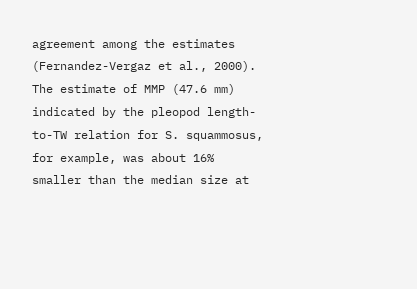agreement among the estimates (Fernandez-Vergaz et al., 2000). The estimate of MMP (47.6 mm) indicated by the pleopod length-to-TW relation for S. squammosus, for example, was about 16% smaller than the median size at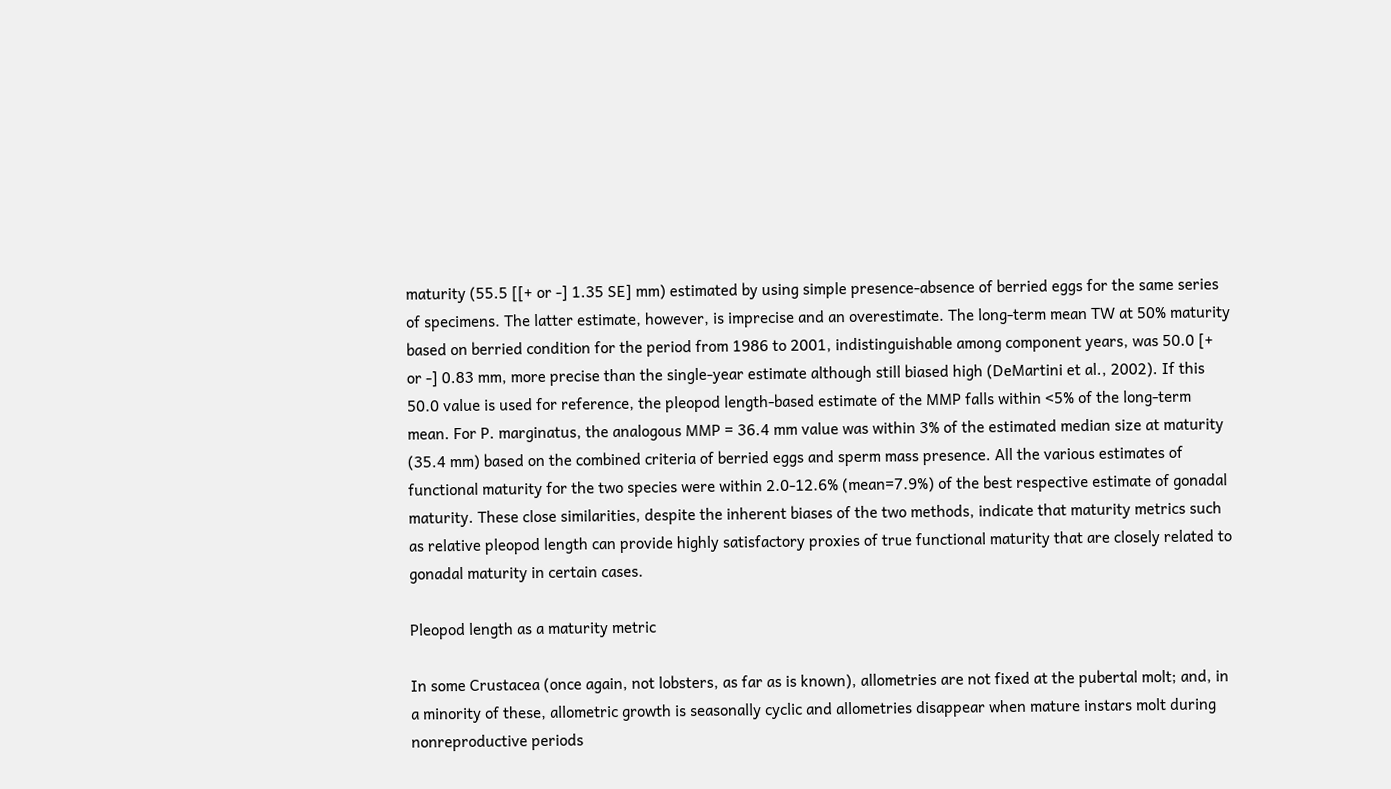maturity (55.5 [[+ or -] 1.35 SE] mm) estimated by using simple presence-absence of berried eggs for the same series of specimens. The latter estimate, however, is imprecise and an overestimate. The long-term mean TW at 50% maturity based on berried condition for the period from 1986 to 2001, indistinguishable among component years, was 50.0 [+ or -] 0.83 mm, more precise than the single-year estimate although still biased high (DeMartini et al., 2002). If this 50.0 value is used for reference, the pleopod length-based estimate of the MMP falls within <5% of the long-term mean. For P. marginatus, the analogous MMP = 36.4 mm value was within 3% of the estimated median size at maturity (35.4 mm) based on the combined criteria of berried eggs and sperm mass presence. All the various estimates of functional maturity for the two species were within 2.0-12.6% (mean=7.9%) of the best respective estimate of gonadal maturity. These close similarities, despite the inherent biases of the two methods, indicate that maturity metrics such as relative pleopod length can provide highly satisfactory proxies of true functional maturity that are closely related to gonadal maturity in certain cases.

Pleopod length as a maturity metric

In some Crustacea (once again, not lobsters, as far as is known), allometries are not fixed at the pubertal molt; and, in a minority of these, allometric growth is seasonally cyclic and allometries disappear when mature instars molt during nonreproductive periods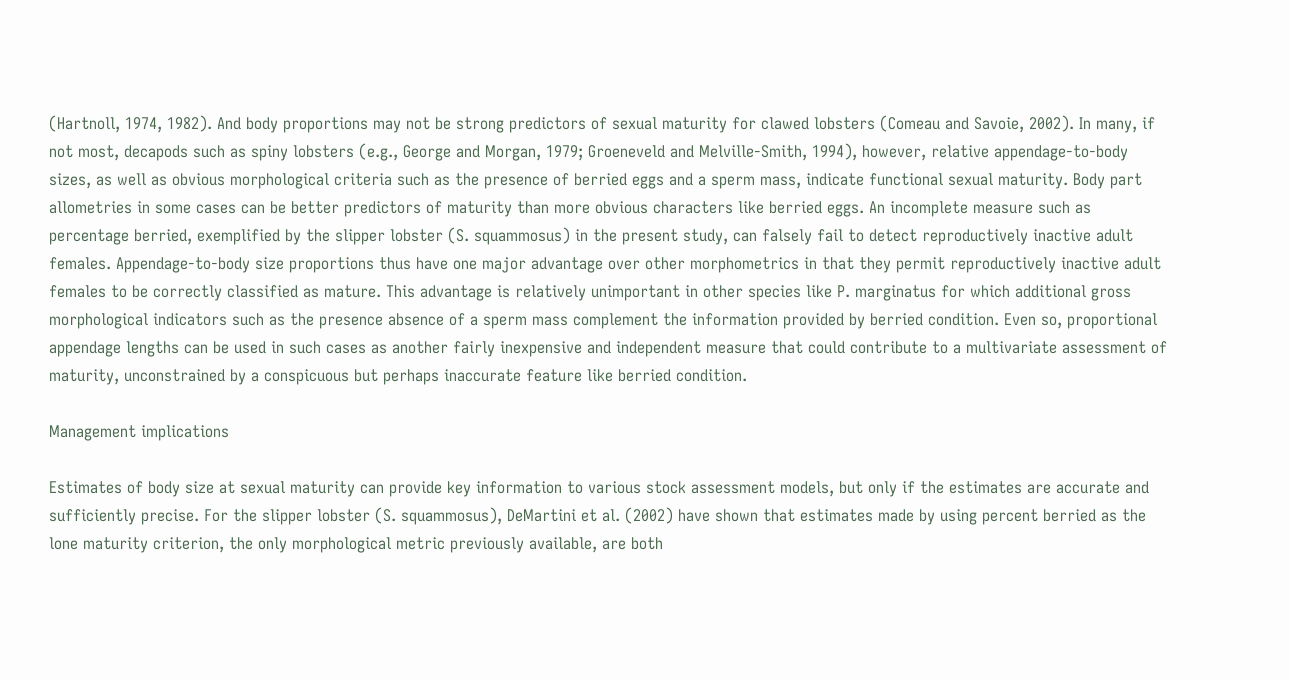(Hartnoll, 1974, 1982). And body proportions may not be strong predictors of sexual maturity for clawed lobsters (Comeau and Savoie, 2002). In many, if not most, decapods such as spiny lobsters (e.g., George and Morgan, 1979; Groeneveld and Melville-Smith, 1994), however, relative appendage-to-body sizes, as well as obvious morphological criteria such as the presence of berried eggs and a sperm mass, indicate functional sexual maturity. Body part allometries in some cases can be better predictors of maturity than more obvious characters like berried eggs. An incomplete measure such as percentage berried, exemplified by the slipper lobster (S. squammosus) in the present study, can falsely fail to detect reproductively inactive adult females. Appendage-to-body size proportions thus have one major advantage over other morphometrics in that they permit reproductively inactive adult females to be correctly classified as mature. This advantage is relatively unimportant in other species like P. marginatus for which additional gross morphological indicators such as the presence absence of a sperm mass complement the information provided by berried condition. Even so, proportional appendage lengths can be used in such cases as another fairly inexpensive and independent measure that could contribute to a multivariate assessment of maturity, unconstrained by a conspicuous but perhaps inaccurate feature like berried condition.

Management implications

Estimates of body size at sexual maturity can provide key information to various stock assessment models, but only if the estimates are accurate and sufficiently precise. For the slipper lobster (S. squammosus), DeMartini et al. (2002) have shown that estimates made by using percent berried as the lone maturity criterion, the only morphological metric previously available, are both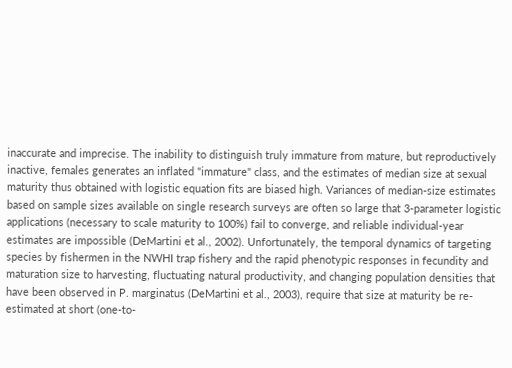inaccurate and imprecise. The inability to distinguish truly immature from mature, but reproductively inactive, females generates an inflated "immature" class, and the estimates of median size at sexual maturity thus obtained with logistic equation fits are biased high. Variances of median-size estimates based on sample sizes available on single research surveys are often so large that 3-parameter logistic applications (necessary to scale maturity to 100%) fail to converge, and reliable individual-year estimates are impossible (DeMartini et al., 2002). Unfortunately, the temporal dynamics of targeting species by fishermen in the NWHI trap fishery and the rapid phenotypic responses in fecundity and maturation size to harvesting, fluctuating natural productivity, and changing population densities that have been observed in P. marginatus (DeMartini et al., 2003), require that size at maturity be re-estimated at short (one-to-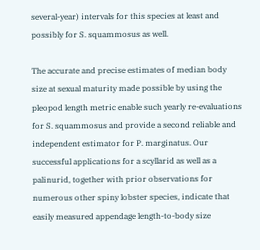several-year) intervals for this species at least and possibly for S. squammosus as well.

The accurate and precise estimates of median body size at sexual maturity made possible by using the pleopod length metric enable such yearly re-evaluations for S. squammosus and provide a second reliable and independent estimator for P. marginatus. Our successful applications for a scyllarid as well as a palinurid, together with prior observations for numerous other spiny lobster species, indicate that easily measured appendage length-to-body size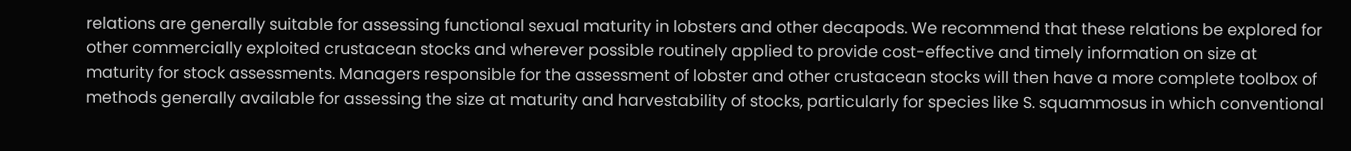relations are generally suitable for assessing functional sexual maturity in lobsters and other decapods. We recommend that these relations be explored for other commercially exploited crustacean stocks and wherever possible routinely applied to provide cost-effective and timely information on size at maturity for stock assessments. Managers responsible for the assessment of lobster and other crustacean stocks will then have a more complete toolbox of methods generally available for assessing the size at maturity and harvestability of stocks, particularly for species like S. squammosus in which conventional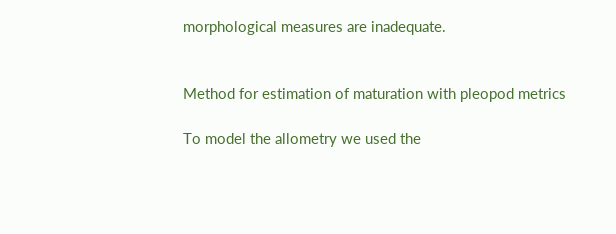morphological measures are inadequate.


Method for estimation of maturation with pleopod metrics

To model the allometry we used the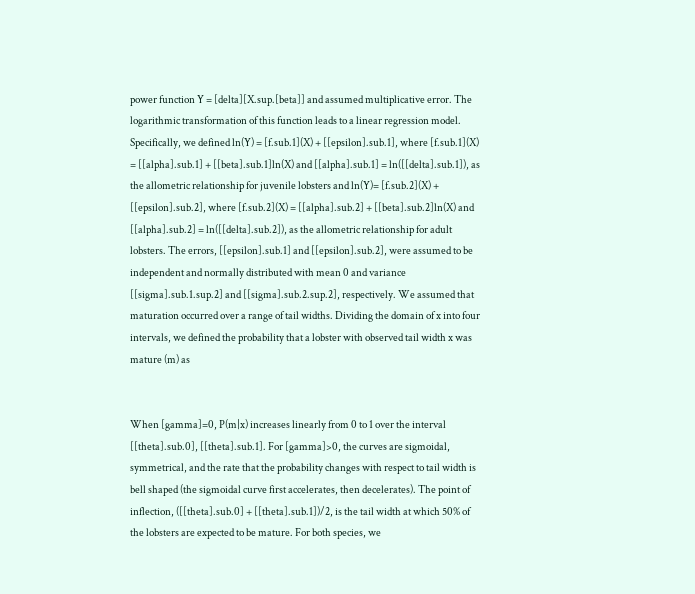power function Y = [delta][X.sup.[beta]] and assumed multiplicative error. The logarithmic transformation of this function leads to a linear regression model. Specifically, we defined ln(Y) = [f.sub.1](X) + [[epsilon].sub.1], where [f.sub.1](X) = [[alpha].sub.1] + [[beta].sub.1]ln(X) and [[alpha].sub.1] = ln([[delta].sub.1]), as the allometric relationship for juvenile lobsters and ln(Y)= [f.sub.2](X) + [[epsilon].sub.2], where [f.sub.2](X) = [[alpha].sub.2] + [[beta].sub.2]ln(X) and [[alpha].sub.2] = ln([[delta].sub.2]), as the allometric relationship for adult lobsters. The errors, [[epsilon].sub.1] and [[epsilon].sub.2], were assumed to be independent and normally distributed with mean 0 and variance [[sigma].sub.1.sup.2] and [[sigma].sub.2.sup.2], respectively. We assumed that maturation occurred over a range of tail widths. Dividing the domain of x into four intervals, we defined the probability that a lobster with observed tail width x was mature (m) as


When [gamma]=0, P(m|x) increases linearly from 0 to 1 over the interval [[theta].sub.0], [[theta].sub.1]. For [gamma]>0, the curves are sigmoidal, symmetrical, and the rate that the probability changes with respect to tail width is bell shaped (the sigmoidal curve first accelerates, then decelerates). The point of inflection, ([[theta].sub.0] + [[theta].sub.1])/2, is the tail width at which 50% of the lobsters are expected to be mature. For both species, we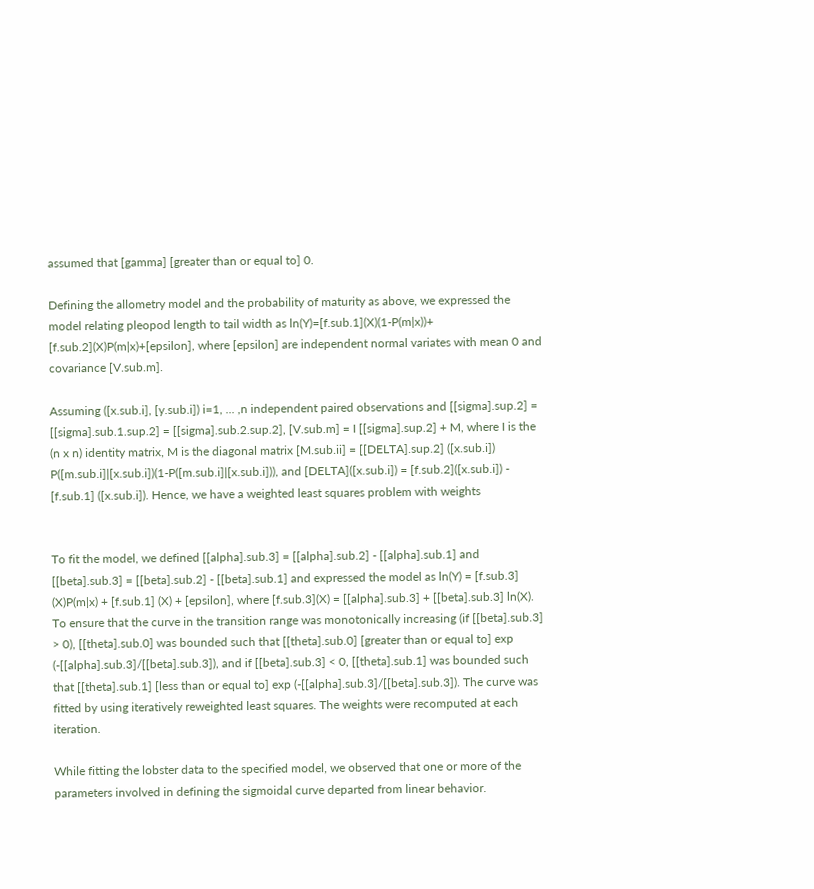assumed that [gamma] [greater than or equal to] 0.

Defining the allometry model and the probability of maturity as above, we expressed the model relating pleopod length to tail width as ln(Y)=[f.sub.1](X)(1-P(m|x))+ [f.sub.2](X)P(m|x)+[epsilon], where [epsilon] are independent normal variates with mean 0 and covariance [V.sub.m].

Assuming ([x.sub.i], [y.sub.i]) i=1, ... ,n independent paired observations and [[sigma].sup.2] = [[sigma].sub.1.sup.2] = [[sigma].sub.2.sup.2], [V.sub.m] = I [[sigma].sup.2] + M, where I is the (n x n) identity matrix, M is the diagonal matrix [M.sub.ii] = [[DELTA].sup.2] ([x.sub.i]) P([m.sub.i]|[x.sub.i])(1-P([m.sub.i]|[x.sub.i])), and [DELTA]([x.sub.i]) = [f.sub.2]([x.sub.i]) - [f.sub.1] ([x.sub.i]). Hence, we have a weighted least squares problem with weights


To fit the model, we defined [[alpha].sub.3] = [[alpha].sub.2] - [[alpha].sub.1] and [[beta].sub.3] = [[beta].sub.2] - [[beta].sub.1] and expressed the model as ln(Y) = [f.sub.3] (X)P(m|x) + [f.sub.1] (X) + [epsilon], where [f.sub.3](X) = [[alpha].sub.3] + [[beta].sub.3] ln(X). To ensure that the curve in the transition range was monotonically increasing (if [[beta].sub.3] > 0), [[theta].sub.0] was bounded such that [[theta].sub.0] [greater than or equal to] exp (-[[alpha].sub.3]/[[beta].sub.3]), and if [[beta].sub.3] < 0, [[theta].sub.1] was bounded such that [[theta].sub.1] [less than or equal to] exp (-[[alpha].sub.3]/[[beta].sub.3]). The curve was fitted by using iteratively reweighted least squares. The weights were recomputed at each iteration.

While fitting the lobster data to the specified model, we observed that one or more of the parameters involved in defining the sigmoidal curve departed from linear behavior.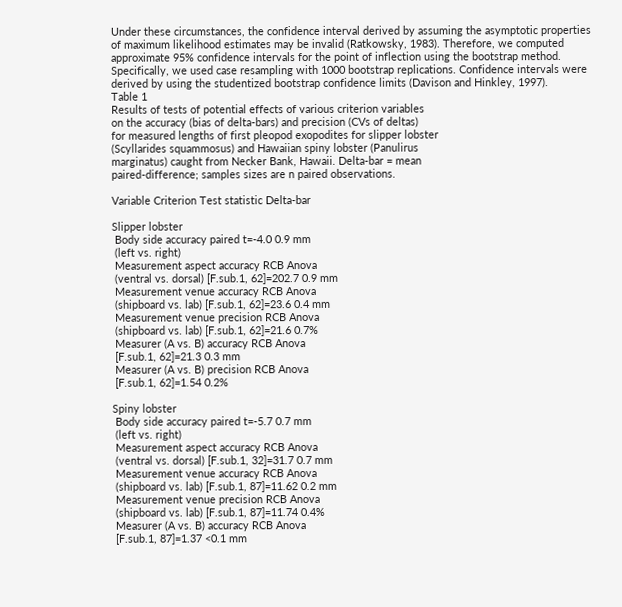Under these circumstances, the confidence interval derived by assuming the asymptotic properties of maximum likelihood estimates may be invalid (Ratkowsky, 1983). Therefore, we computed approximate 95% confidence intervals for the point of inflection using the bootstrap method. Specifically, we used case resampling with 1000 bootstrap replications. Confidence intervals were derived by using the studentized bootstrap confidence limits (Davison and Hinkley, 1997).
Table 1
Results of tests of potential effects of various criterion variables
on the accuracy (bias of delta-bars) and precision (CVs of deltas)
for measured lengths of first pleopod exopodites for slipper lobster
(Scyllarides squammosus) and Hawaiian spiny lobster (Panulirus
marginatus) caught from Necker Bank, Hawaii. Delta-bar = mean
paired-difference; samples sizes are n paired observations.

Variable Criterion Test statistic Delta-bar

Slipper lobster
 Body side accuracy paired t=-4.0 0.9 mm
 (left vs. right)
 Measurement aspect accuracy RCB Anova
 (ventral vs. dorsal) [F.sub.1, 62]=202.7 0.9 mm
 Measurement venue accuracy RCB Anova
 (shipboard vs. lab) [F.sub.1, 62]=23.6 0.4 mm
 Measurement venue precision RCB Anova
 (shipboard vs. lab) [F.sub.1, 62]=21.6 0.7%
 Measurer (A vs. B) accuracy RCB Anova
 [F.sub.1, 62]=21.3 0.3 mm
 Measurer (A vs. B) precision RCB Anova
 [F.sub.1, 62]=1.54 0.2%

Spiny lobster
 Body side accuracy paired t=-5.7 0.7 mm
 (left vs. right)
 Measurement aspect accuracy RCB Anova
 (ventral vs. dorsal) [F.sub.1, 32]=31.7 0.7 mm
 Measurement venue accuracy RCB Anova
 (shipboard vs. lab) [F.sub.1, 87]=11.62 0.2 mm
 Measurement venue precision RCB Anova
 (shipboard vs. lab) [F.sub.1, 87]=11.74 0.4%
 Measurer (A vs. B) accuracy RCB Anova
 [F.sub.1, 87]=1.37 <0.1 mm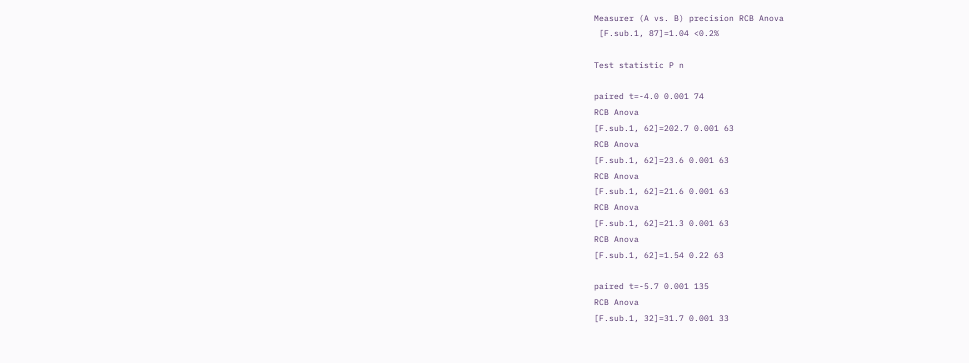Measurer (A vs. B) precision RCB Anova
 [F.sub.1, 87]=1.04 <0.2%

Test statistic P n

paired t=-4.0 0.001 74
RCB Anova
[F.sub.1, 62]=202.7 0.001 63
RCB Anova
[F.sub.1, 62]=23.6 0.001 63
RCB Anova
[F.sub.1, 62]=21.6 0.001 63
RCB Anova
[F.sub.1, 62]=21.3 0.001 63
RCB Anova
[F.sub.1, 62]=1.54 0.22 63

paired t=-5.7 0.001 135
RCB Anova
[F.sub.1, 32]=31.7 0.001 33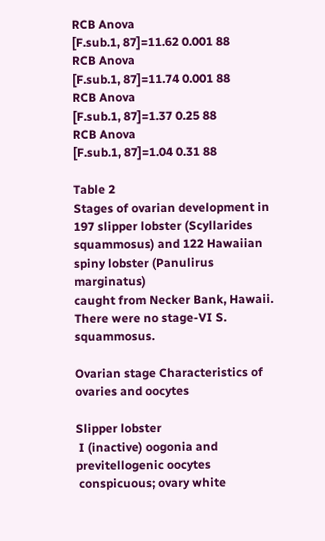RCB Anova
[F.sub.1, 87]=11.62 0.001 88
RCB Anova
[F.sub.1, 87]=11.74 0.001 88
RCB Anova
[F.sub.1, 87]=1.37 0.25 88
RCB Anova
[F.sub.1, 87]=1.04 0.31 88

Table 2
Stages of ovarian development in 197 slipper lobster (Scyllarides
squammosus) and 122 Hawaiian spiny lobster (Panulirus marginatus)
caught from Necker Bank, Hawaii. There were no stage-VI S. squammosus.

Ovarian stage Characteristics of ovaries and oocytes

Slipper lobster
 I (inactive) oogonia and previtellogenic oocytes
 conspicuous; ovary white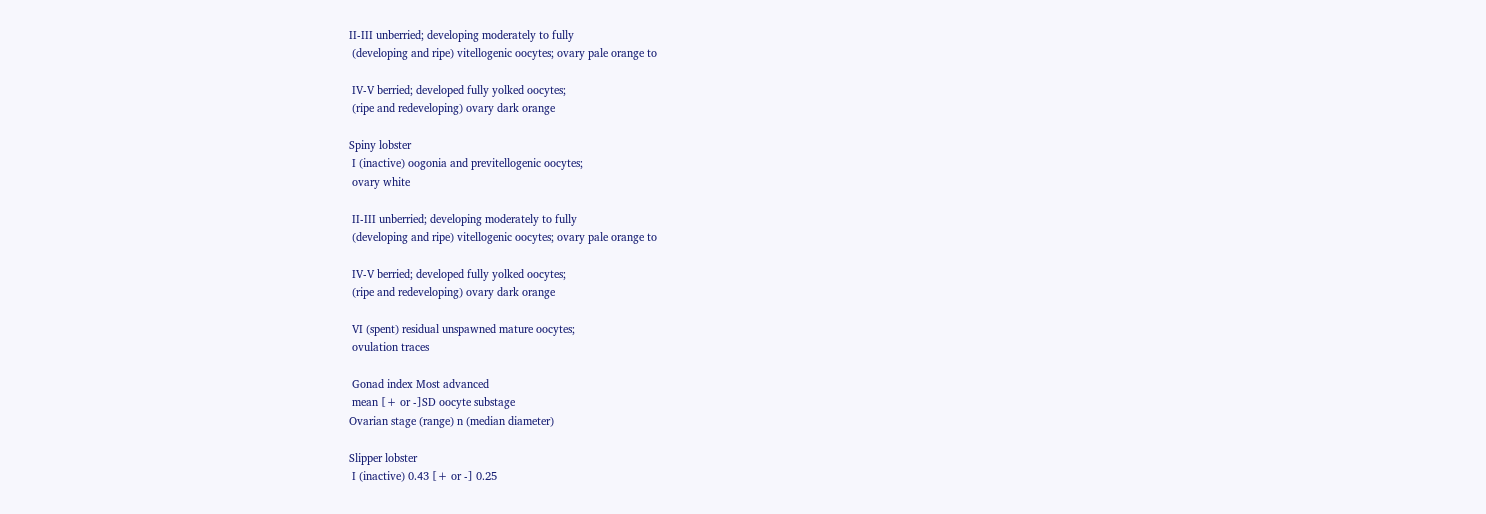II-III unberried; developing moderately to fully
 (developing and ripe) vitellogenic oocytes; ovary pale orange to

 IV-V berried; developed fully yolked oocytes;
 (ripe and redeveloping) ovary dark orange

Spiny lobster
 I (inactive) oogonia and previtellogenic oocytes;
 ovary white

 II-III unberried; developing moderately to fully
 (developing and ripe) vitellogenic oocytes; ovary pale orange to

 IV-V berried; developed fully yolked oocytes;
 (ripe and redeveloping) ovary dark orange

 VI (spent) residual unspawned mature oocytes;
 ovulation traces

 Gonad index Most advanced
 mean [+ or -]SD oocyte substage
Ovarian stage (range) n (median diameter)

Slipper lobster
 I (inactive) 0.43 [+ or -] 0.25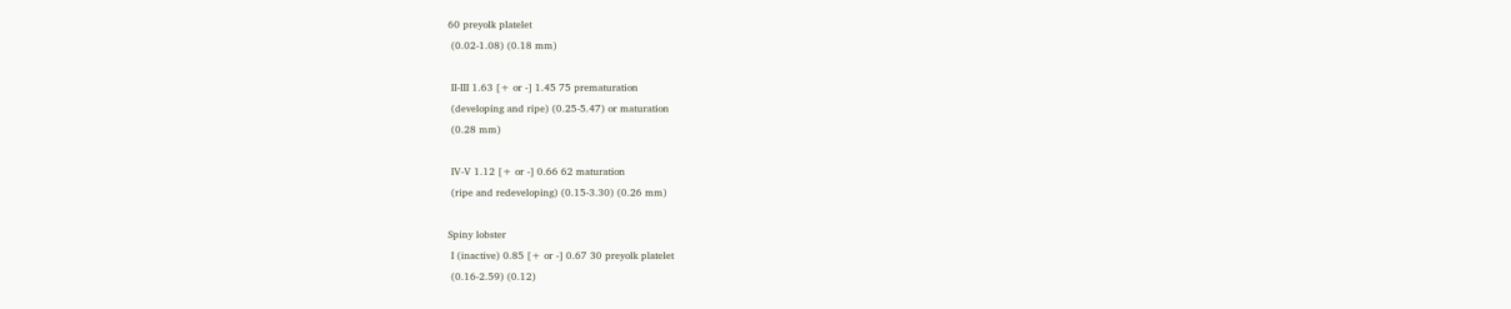60 preyolk platelet
 (0.02-1.08) (0.18 mm)

 II-III 1.63 [+ or -] 1.45 75 prematuration
 (developing and ripe) (0.25-5.47) or maturation
 (0.28 mm)

 IV-V 1.12 [+ or -] 0.66 62 maturation
 (ripe and redeveloping) (0.15-3.30) (0.26 mm)

Spiny lobster
 I (inactive) 0.85 [+ or -] 0.67 30 preyolk platelet
 (0.16-2.59) (0.12)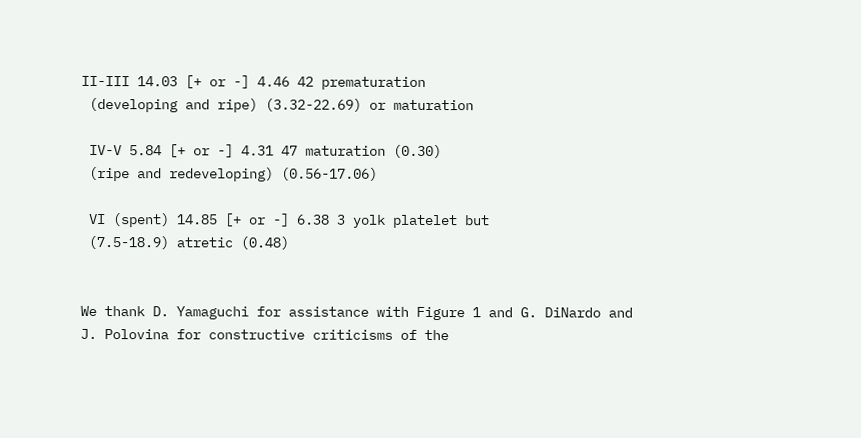II-III 14.03 [+ or -] 4.46 42 prematuration
 (developing and ripe) (3.32-22.69) or maturation

 IV-V 5.84 [+ or -] 4.31 47 maturation (0.30)
 (ripe and redeveloping) (0.56-17.06)

 VI (spent) 14.85 [+ or -] 6.38 3 yolk platelet but
 (7.5-18.9) atretic (0.48)


We thank D. Yamaguchi for assistance with Figure 1 and G. DiNardo and J. Polovina for constructive criticisms of the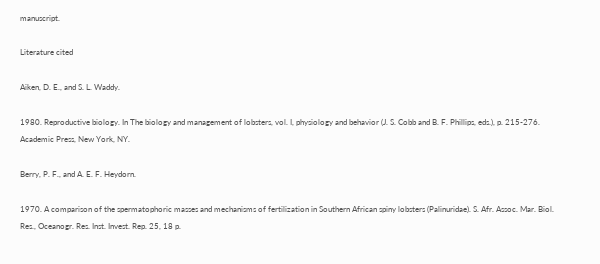manuscript.

Literature cited

Aiken, D. E., and S. L. Waddy.

1980. Reproductive biology. In The biology and management of lobsters, vol. I, physiology and behavior (J. S. Cobb and B. F. Phillips, eds.), p. 215-276. Academic Press, New York, NY.

Berry, P. F., and A. E. F. Heydorn.

1970. A comparison of the spermatophoric masses and mechanisms of fertilization in Southern African spiny lobsters (Palinuridae). S. Afr. Assoc. Mar. Biol. Res., Oceanogr. Res. Inst. Invest. Rep. 25, 18 p.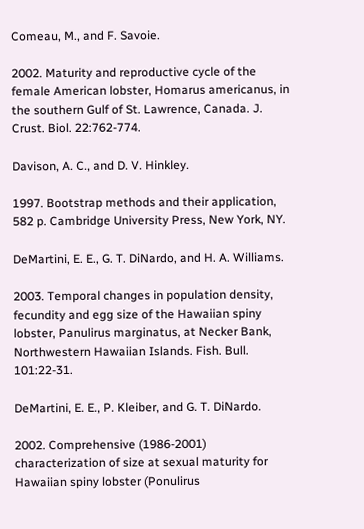Comeau, M., and F. Savoie.

2002. Maturity and reproductive cycle of the female American lobster, Homarus americanus, in the southern Gulf of St. Lawrence, Canada. J. Crust. Biol. 22:762-774.

Davison, A. C., and D. V. Hinkley.

1997. Bootstrap methods and their application, 582 p. Cambridge University Press, New York, NY.

DeMartini, E. E., G. T. DiNardo, and H. A. Williams.

2003. Temporal changes in population density, fecundity and egg size of the Hawaiian spiny lobster, Panulirus marginatus, at Necker Bank, Northwestern Hawaiian Islands. Fish. Bull. 101:22-31.

DeMartini, E. E., P. Kleiber, and G. T. DiNardo.

2002. Comprehensive (1986-2001) characterization of size at sexual maturity for Hawaiian spiny lobster (Ponulirus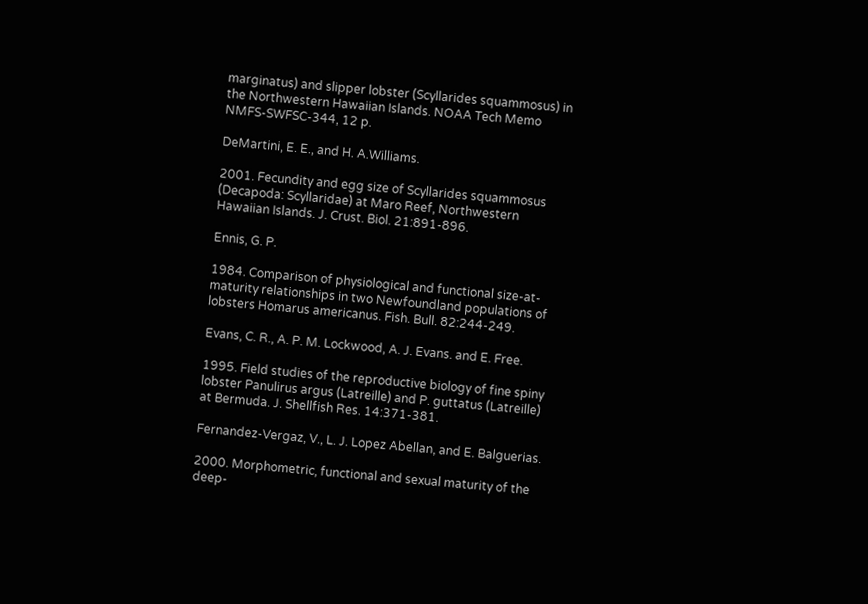marginatus) and slipper lobster (Scyllarides squammosus) in the Northwestern Hawaiian Islands. NOAA Tech Memo NMFS-SWFSC-344, 12 p.

DeMartini, E. E., and H. A.Williams.

2001. Fecundity and egg size of Scyllarides squammosus (Decapoda: Scyllaridae) at Maro Reef, Northwestern Hawaiian Islands. J. Crust. Biol. 21:891-896.

Ennis, G. P.

1984. Comparison of physiological and functional size-at-maturity relationships in two Newfoundland populations of lobsters Homarus americanus. Fish. Bull. 82:244-249.

Evans, C. R., A. P. M. Lockwood, A. J. Evans. and E. Free.

1995. Field studies of the reproductive biology of fine spiny lobster Panulirus argus (Latreille) and P. guttatus (Latreille) at Bermuda. J. Shellfish Res. 14:371-381.

Fernandez-Vergaz, V., L. J. Lopez Abellan, and E. Balguerias.

2000. Morphometric, functional and sexual maturity of the deep-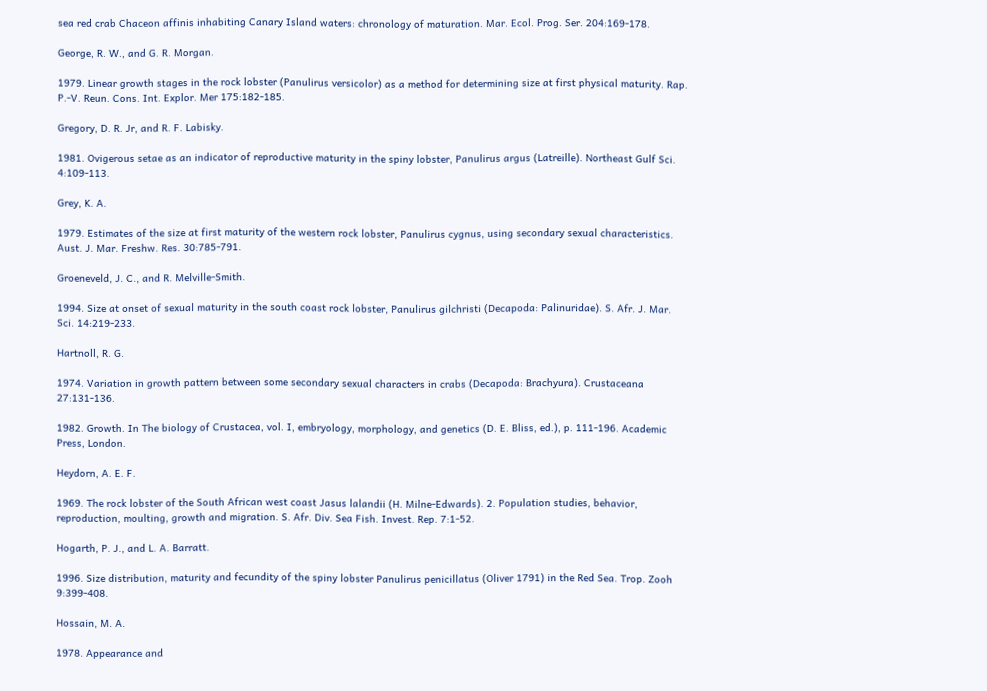sea red crab Chaceon affinis inhabiting Canary Island waters: chronology of maturation. Mar. Ecol. Prog. Ser. 204:169-178.

George, R. W., and G. R. Morgan.

1979. Linear growth stages in the rock lobster (Panulirus versicolor) as a method for determining size at first physical maturity. Rap. P.-V. Reun. Cons. Int. Explor. Mer 175:182-185.

Gregory, D. R. Jr, and R. F. Labisky.

1981. Ovigerous setae as an indicator of reproductive maturity in the spiny lobster, Panulirus argus (Latreille). Northeast Gulf Sci. 4:109-113.

Grey, K. A.

1979. Estimates of the size at first maturity of the western rock lobster, Panulirus cygnus, using secondary sexual characteristics. Aust. J. Mar. Freshw. Res. 30:785-791.

Groeneveld, J. C., and R. Melville-Smith.

1994. Size at onset of sexual maturity in the south coast rock lobster, Panulirus gilchristi (Decapoda: Palinuridae). S. Afr. J. Mar. Sci. 14:219-233.

Hartnoll, R. G.

1974. Variation in growth pattern between some secondary sexual characters in crabs (Decapoda: Brachyura). Crustaceana 27:131-136.

1982. Growth. In The biology of Crustacea, vol. I, embryology, morphology, and genetics (D. E. Bliss, ed.), p. 111-196. Academic Press, London.

Heydorn, A. E. F.

1969. The rock lobster of the South African west coast Jasus lalandii (H. Milne-Edwards). 2. Population studies, behavior, reproduction, moulting, growth and migration. S. Afr. Div. Sea Fish. Invest. Rep. 7:1-52.

Hogarth, P. J., and L. A. Barratt.

1996. Size distribution, maturity and fecundity of the spiny lobster Panulirus penicillatus (Oliver 1791) in the Red Sea. Trop. Zooh 9:399-408.

Hossain, M. A.

1978. Appearance and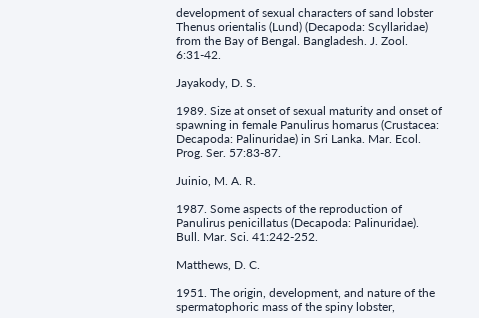development of sexual characters of sand lobster Thenus orientalis (Lund) (Decapoda: Scyllaridae) from the Bay of Bengal. Bangladesh. J. Zool. 6:31-42.

Jayakody, D. S.

1989. Size at onset of sexual maturity and onset of spawning in female Panulirus homarus (Crustacea: Decapoda: Palinuridae) in Sri Lanka. Mar. Ecol. Prog. Ser. 57:83-87.

Juinio, M. A. R.

1987. Some aspects of the reproduction of Panulirus penicillatus (Decapoda: Palinuridae). Bull. Mar. Sci. 41:242-252.

Matthews, D. C.

1951. The origin, development, and nature of the spermatophoric mass of the spiny lobster,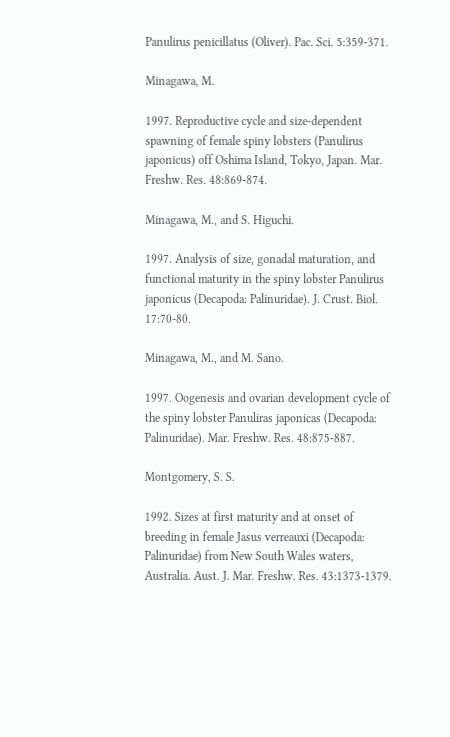Panulirus penicillatus (Oliver). Pac. Sci. 5:359-371.

Minagawa, M.

1997. Reproductive cycle and size-dependent spawning of female spiny lobsters (Panulirus japonicus) off Oshima Island, Tokyo, Japan. Mar. Freshw. Res. 48:869-874.

Minagawa, M., and S. Higuchi.

1997. Analysis of size, gonadal maturation, and functional maturity in the spiny lobster Panulirus japonicus (Decapoda: Palinuridae). J. Crust. Biol. 17:70-80.

Minagawa, M., and M. Sano.

1997. Oogenesis and ovarian development cycle of the spiny lobster Panuliras japonicas (Decapoda: Palinuridae). Mar. Freshw. Res. 48:875-887.

Montgomery, S. S.

1992. Sizes at first maturity and at onset of breeding in female Jasus verreauxi (Decapoda: Palinuridae) from New South Wales waters, Australia. Aust. J. Mar. Freshw. Res. 43:1373-1379.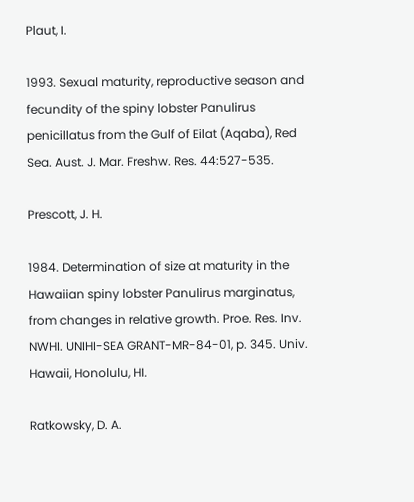Plaut, I.

1993. Sexual maturity, reproductive season and fecundity of the spiny lobster Panulirus penicillatus from the Gulf of Eilat (Aqaba), Red Sea. Aust. J. Mar. Freshw. Res. 44:527-535.

Prescott, J. H.

1984. Determination of size at maturity in the Hawaiian spiny lobster Panulirus marginatus, from changes in relative growth. Proe. Res. Inv. NWHI. UNIHI-SEA GRANT-MR-84-01, p. 345. Univ. Hawaii, Honolulu, HI.

Ratkowsky, D. A.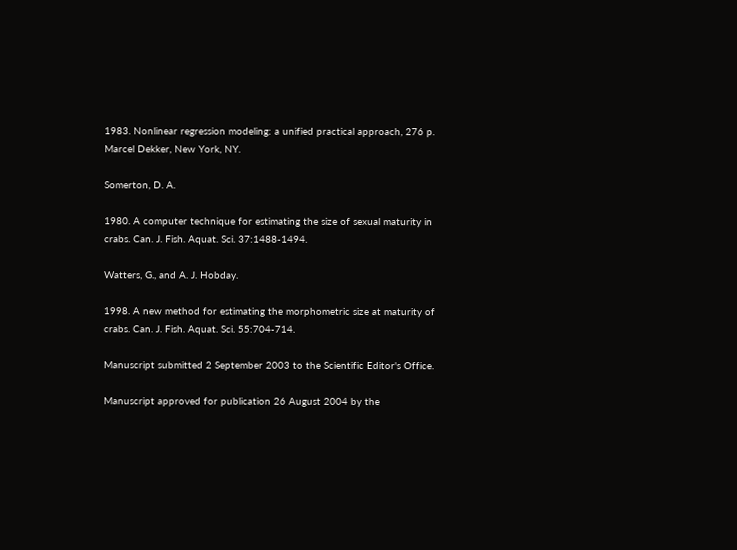1983. Nonlinear regression modeling: a unified practical approach, 276 p. Marcel Dekker, New York, NY.

Somerton, D. A.

1980. A computer technique for estimating the size of sexual maturity in crabs. Can. J. Fish. Aquat. Sci. 37:1488-1494.

Watters, G., and A. J. Hobday.

1998. A new method for estimating the morphometric size at maturity of crabs. Can. J. Fish. Aquat. Sci. 55:704-714.

Manuscript submitted 2 September 2003 to the Scientific Editor's Office.

Manuscript approved for publication 26 August 2004 by the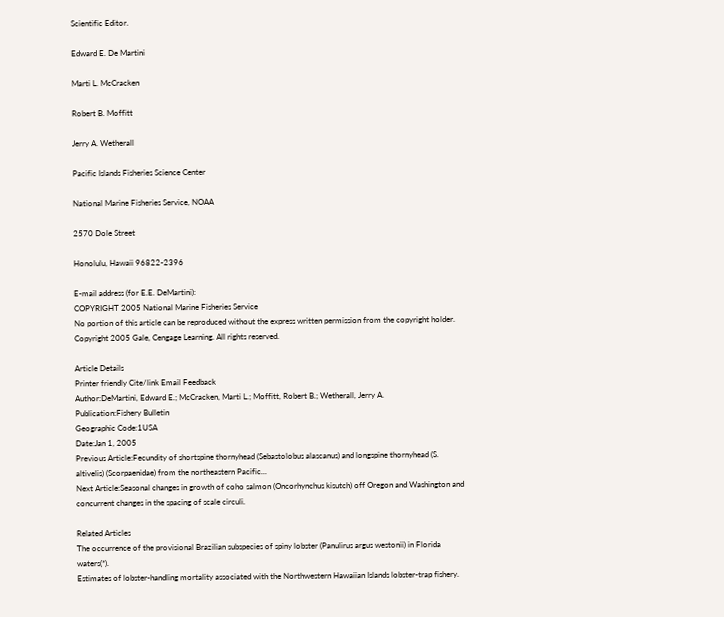Scientific Editor.

Edward E. De Martini

Marti L. McCracken

Robert B. Moffitt

Jerry A. Wetherall

Pacific Islands Fisheries Science Center

National Marine Fisheries Service, NOAA

2570 Dole Street

Honolulu, Hawaii 96822-2396

E-mail address (for E.E. DeMartini):
COPYRIGHT 2005 National Marine Fisheries Service
No portion of this article can be reproduced without the express written permission from the copyright holder.
Copyright 2005 Gale, Cengage Learning. All rights reserved.

Article Details
Printer friendly Cite/link Email Feedback
Author:DeMartini, Edward E.; McCracken, Marti L.; Moffitt, Robert B.; Wetherall, Jerry A.
Publication:Fishery Bulletin
Geographic Code:1USA
Date:Jan 1, 2005
Previous Article:Fecundity of shortspine thornyhead (Sebastolobus alascanus) and longspine thornyhead (S. altivelis) (Scorpaenidae) from the northeastern Pacific...
Next Article:Seasonal changes in growth of coho salmon (Oncorhynchus kisutch) off Oregon and Washington and concurrent changes in the spacing of scale circuli.

Related Articles
The occurrence of the provisional Brazilian subspecies of spiny lobster (Panulirus argus westonii) in Florida waters(*).
Estimates of lobster-handling mortality associated with the Northwestern Hawaiian Islands lobster-trap fishery.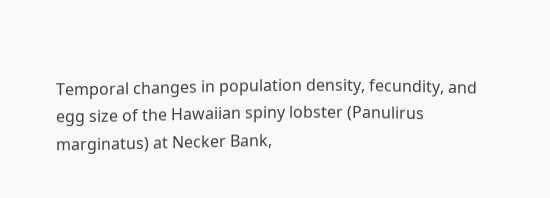Temporal changes in population density, fecundity, and egg size of the Hawaiian spiny lobster (Panulirus marginatus) at Necker Bank,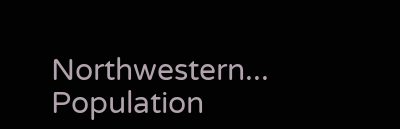Northwestern...
Population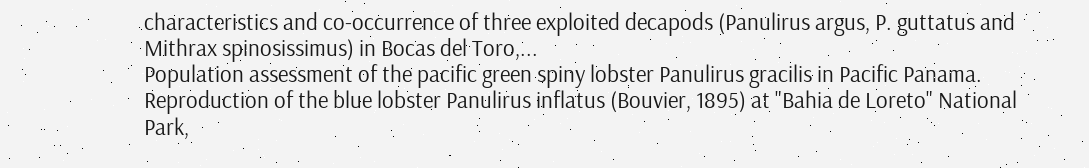characteristics and co-occurrence of three exploited decapods (Panulirus argus, P. guttatus and Mithrax spinosissimus) in Bocas del Toro,...
Population assessment of the pacific green spiny lobster Panulirus gracilis in Pacific Panama.
Reproduction of the blue lobster Panulirus inflatus (Bouvier, 1895) at "Bahia de Loreto" National Park,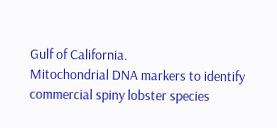Gulf of California.
Mitochondrial DNA markers to identify commercial spiny lobster species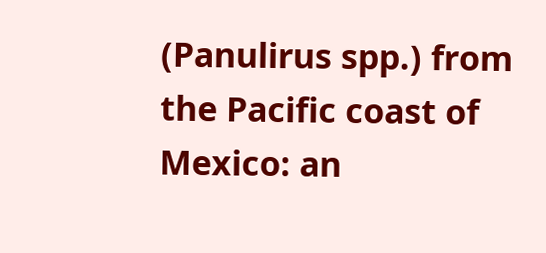(Panulirus spp.) from the Pacific coast of Mexico: an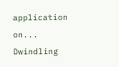application on...
Dwindling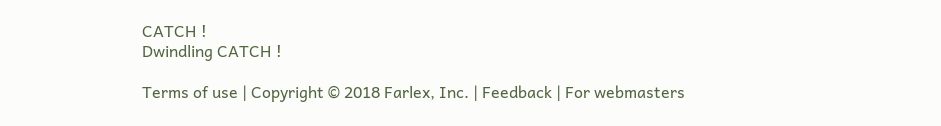CATCH !
Dwindling CATCH !

Terms of use | Copyright © 2018 Farlex, Inc. | Feedback | For webmasters